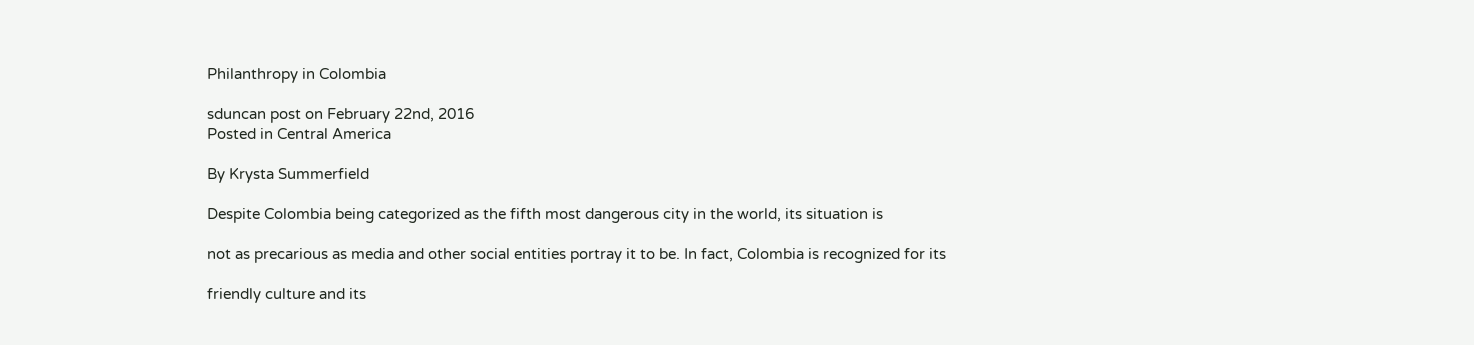Philanthropy in Colombia

sduncan post on February 22nd, 2016
Posted in Central America

By Krysta Summerfield

Despite Colombia being categorized as the fifth most dangerous city in the world, its situation is

not as precarious as media and other social entities portray it to be. In fact, Colombia is recognized for its

friendly culture and its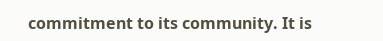commitment to its community. It is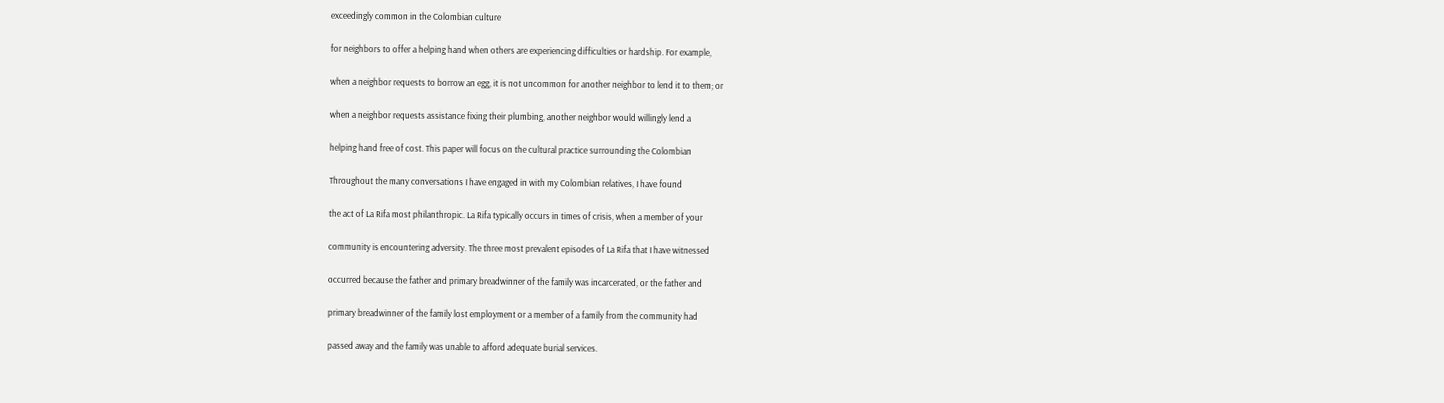exceedingly common in the Colombian culture

for neighbors to offer a helping hand when others are experiencing difficulties or hardship. For example,

when a neighbor requests to borrow an egg, it is not uncommon for another neighbor to lend it to them; or

when a neighbor requests assistance fixing their plumbing, another neighbor would willingly lend a

helping hand free of cost. This paper will focus on the cultural practice surrounding the Colombian

Throughout the many conversations I have engaged in with my Colombian relatives, I have found

the act of La Rifa most philanthropic. La Rifa typically occurs in times of crisis, when a member of your

community is encountering adversity. The three most prevalent episodes of La Rifa that I have witnessed

occurred because the father and primary breadwinner of the family was incarcerated, or the father and

primary breadwinner of the family lost employment or a member of a family from the community had

passed away and the family was unable to afford adequate burial services.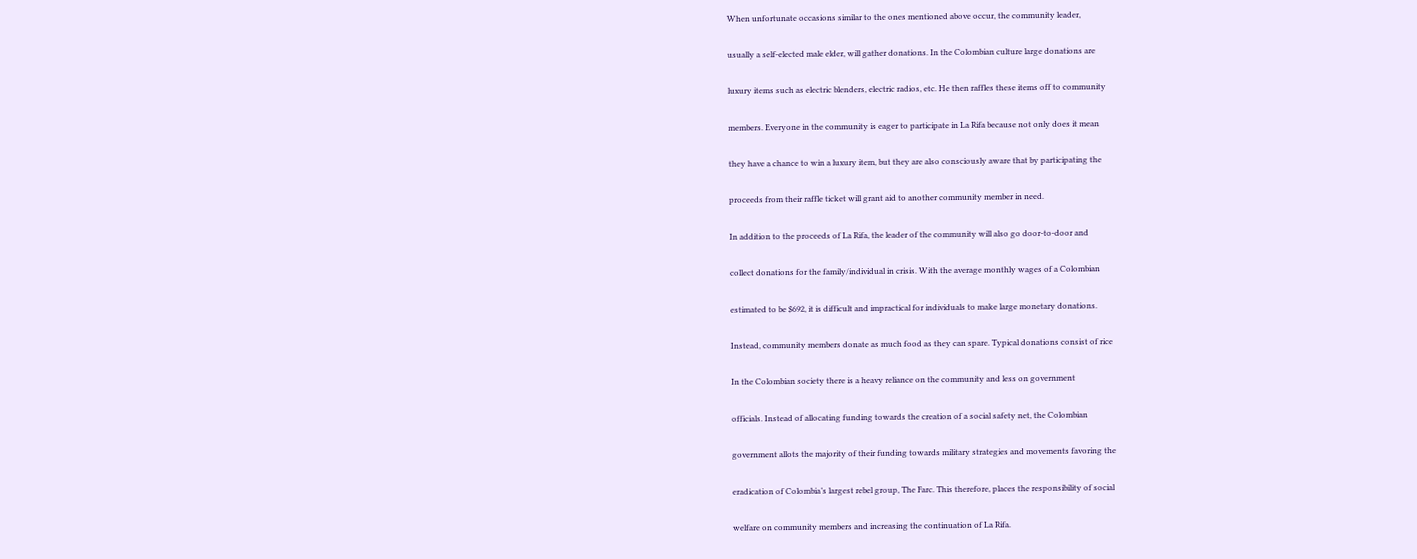When unfortunate occasions similar to the ones mentioned above occur, the community leader,

usually a self-elected male elder, will gather donations. In the Colombian culture large donations are

luxury items such as electric blenders, electric radios, etc. He then raffles these items off to community

members. Everyone in the community is eager to participate in La Rifa because not only does it mean

they have a chance to win a luxury item, but they are also consciously aware that by participating the

proceeds from their raffle ticket will grant aid to another community member in need.

In addition to the proceeds of La Rifa, the leader of the community will also go door-to-door and

collect donations for the family/individual in crisis. With the average monthly wages of a Colombian

estimated to be $692, it is difficult and impractical for individuals to make large monetary donations.

Instead, community members donate as much food as they can spare. Typical donations consist of rice

In the Colombian society there is a heavy reliance on the community and less on government

officials. Instead of allocating funding towards the creation of a social safety net, the Colombian

government allots the majority of their funding towards military strategies and movements favoring the

eradication of Colombia’s largest rebel group, The Farc. This therefore, places the responsibility of social

welfare on community members and increasing the continuation of La Rifa.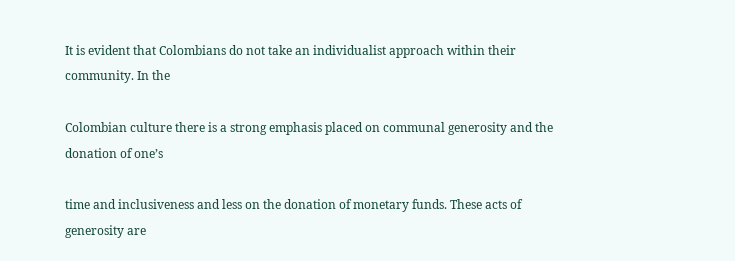It is evident that Colombians do not take an individualist approach within their community. In the

Colombian culture there is a strong emphasis placed on communal generosity and the donation of one’s

time and inclusiveness and less on the donation of monetary funds. These acts of generosity are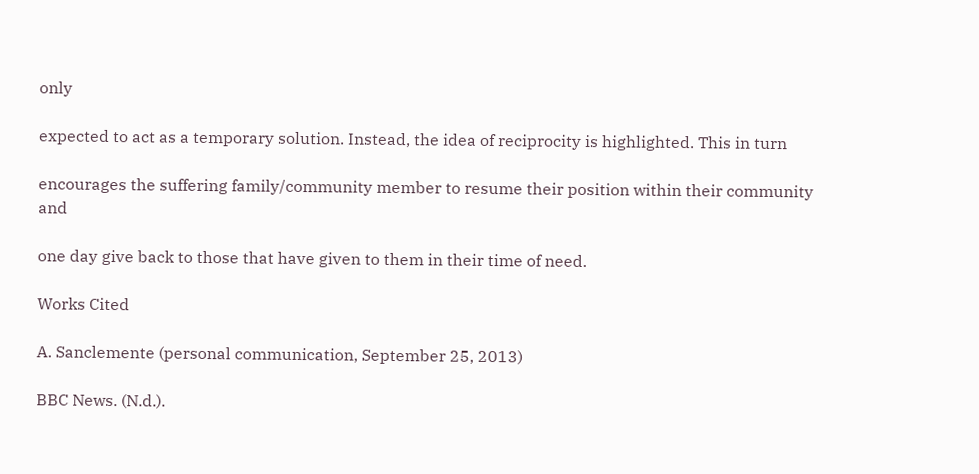only

expected to act as a temporary solution. Instead, the idea of reciprocity is highlighted. This in turn

encourages the suffering family/community member to resume their position within their community and

one day give back to those that have given to them in their time of need.

Works Cited

A. Sanclemente (personal communication, September 25, 2013)

BBC News. (N.d.).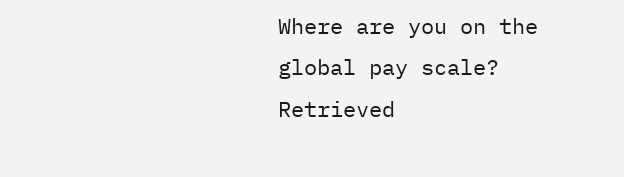Where are you on the global pay scale? Retrieved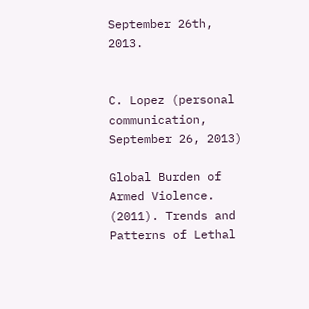September 26th, 2013.


C. Lopez (personal communication, September 26, 2013)

Global Burden of Armed Violence. (2011). Trends and Patterns of Lethal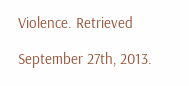Violence. Retrieved

September 27th, 2013.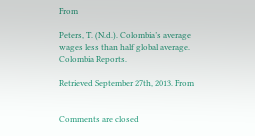From

Peters, T. (N.d.). Colombia’s average wages less than half global average. Colombia Reports.

Retrieved September 27th, 2013. From


Comments are closed